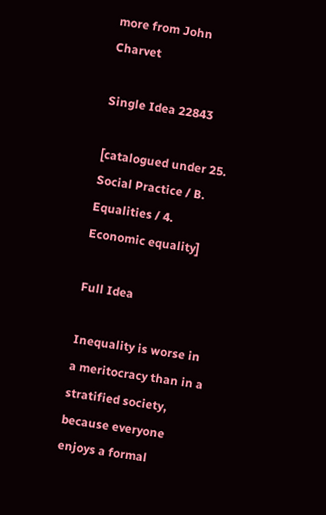more from John Charvet

Single Idea 22843

[catalogued under 25. Social Practice / B. Equalities / 4. Economic equality]

Full Idea

Inequality is worse in a meritocracy than in a stratified society, because everyone enjoys a formal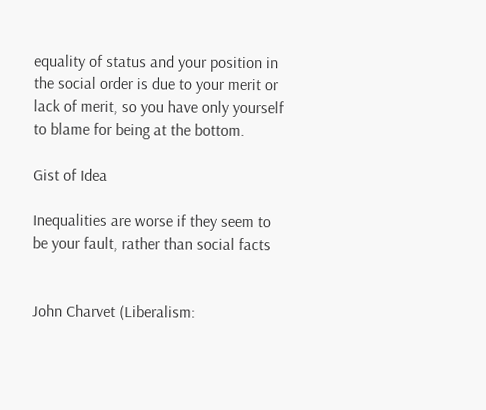equality of status and your position in the social order is due to your merit or lack of merit, so you have only yourself to blame for being at the bottom.

Gist of Idea

Inequalities are worse if they seem to be your fault, rather than social facts


John Charvet (Liberalism: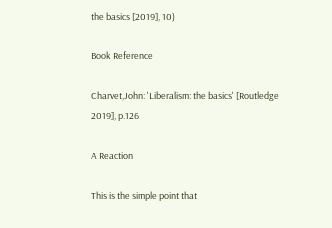the basics [2019], 10)

Book Reference

Charvet,John: 'Liberalism: the basics' [Routledge 2019], p.126

A Reaction

This is the simple point that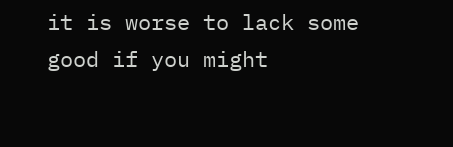it is worse to lack some good if you might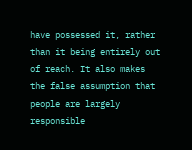have possessed it, rather than it being entirely out of reach. It also makes the false assumption that people are largely responsible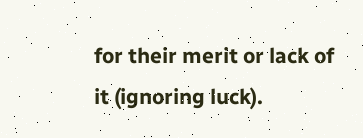for their merit or lack of it (ignoring luck).